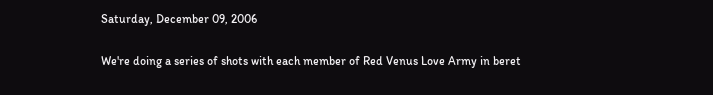Saturday, December 09, 2006

We're doing a series of shots with each member of Red Venus Love Army in beret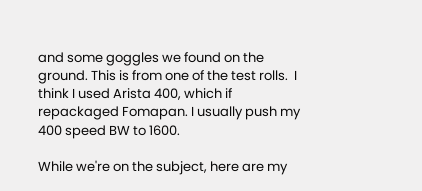and some goggles we found on the ground. This is from one of the test rolls.  I think I used Arista 400, which if repackaged Fomapan. I usually push my 400 speed BW to 1600.

While we're on the subject, here are my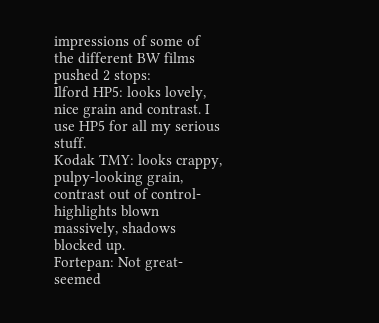impressions of some of the different BW films pushed 2 stops:
Ilford HP5: looks lovely, nice grain and contrast. I use HP5 for all my serious stuff.
Kodak TMY: looks crappy, pulpy-looking grain, contrast out of control- highlights blown massively, shadows blocked up.
Fortepan: Not great- seemed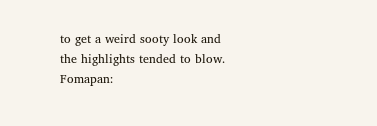to get a weird sooty look and the highlights tended to blow.
Fomapan: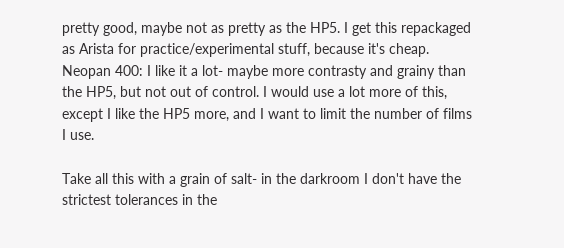pretty good, maybe not as pretty as the HP5. I get this repackaged as Arista for practice/experimental stuff, because it's cheap.
Neopan 400: I like it a lot- maybe more contrasty and grainy than the HP5, but not out of control. I would use a lot more of this, except I like the HP5 more, and I want to limit the number of films I use.

Take all this with a grain of salt- in the darkroom I don't have the strictest tolerances in the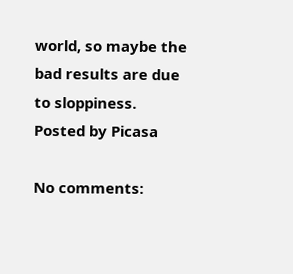world, so maybe the bad results are due to sloppiness.
Posted by Picasa

No comments: